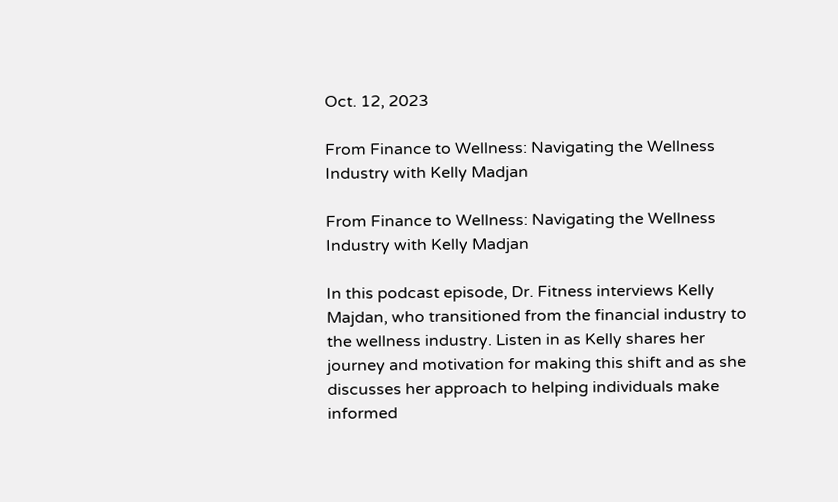Oct. 12, 2023

From Finance to Wellness: Navigating the Wellness Industry with Kelly Madjan

From Finance to Wellness: Navigating the Wellness Industry with Kelly Madjan

In this podcast episode, Dr. Fitness interviews Kelly Majdan, who transitioned from the financial industry to the wellness industry. Listen in as Kelly shares her journey and motivation for making this shift and as she discusses her approach to helping individuals make informed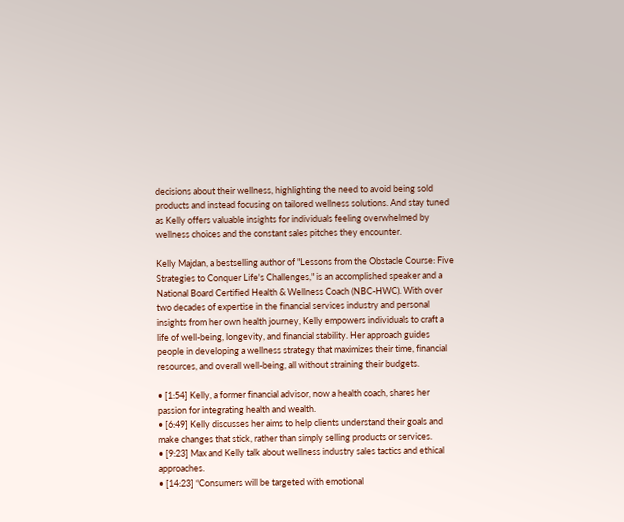decisions about their wellness, highlighting the need to avoid being sold products and instead focusing on tailored wellness solutions. And stay tuned as Kelly offers valuable insights for individuals feeling overwhelmed by wellness choices and the constant sales pitches they encounter.

Kelly Majdan, a bestselling author of "Lessons from the Obstacle Course: Five Strategies to Conquer Life's Challenges," is an accomplished speaker and a National Board Certified Health & Wellness Coach (NBC-HWC). With over two decades of expertise in the financial services industry and personal insights from her own health journey, Kelly empowers individuals to craft a life of well-being, longevity, and financial stability. Her approach guides people in developing a wellness strategy that maximizes their time, financial resources, and overall well-being, all without straining their budgets.

• [1:54] Kelly, a former financial advisor, now a health coach, shares her passion for integrating health and wealth.
• [6:49] Kelly discusses her aims to help clients understand their goals and make changes that stick, rather than simply selling products or services.
• [9:23] Max and Kelly talk about wellness industry sales tactics and ethical approaches.
• [14:23] “Consumers will be targeted with emotional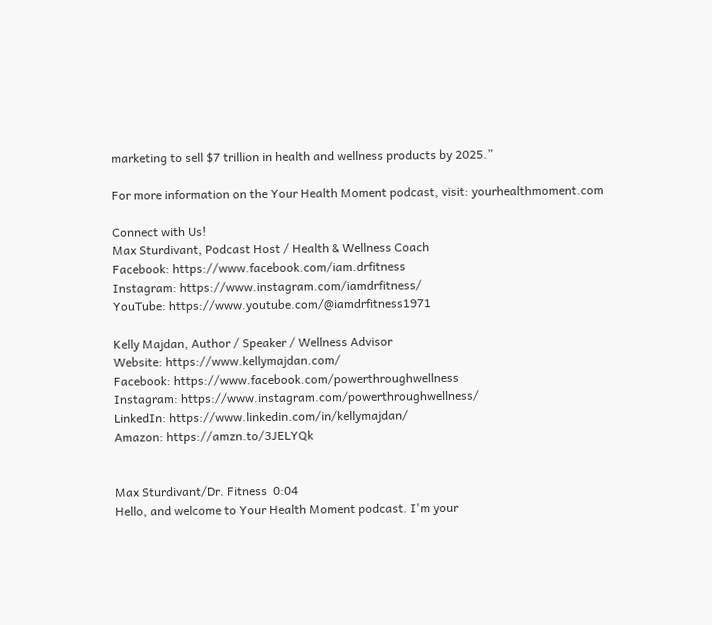marketing to sell $7 trillion in health and wellness products by 2025.”

For more information on the Your Health Moment podcast, visit: yourhealthmoment.com

Connect with Us!
Max Sturdivant, Podcast Host / Health & Wellness Coach
Facebook: https://www.facebook.com/iam.drfitness
Instagram: https://www.instagram.com/iamdrfitness/
YouTube: https://www.youtube.com/@iamdrfitness1971

Kelly Majdan, Author / Speaker / Wellness Advisor
Website: https://www.kellymajdan.com/
Facebook: https://www.facebook.com/powerthroughwellness
Instagram: https://www.instagram.com/powerthroughwellness/
LinkedIn: https://www.linkedin.com/in/kellymajdan/
Amazon: https://amzn.to/3JELYQk


Max Sturdivant/Dr. Fitness  0:04
Hello, and welcome to Your Health Moment podcast. I'm your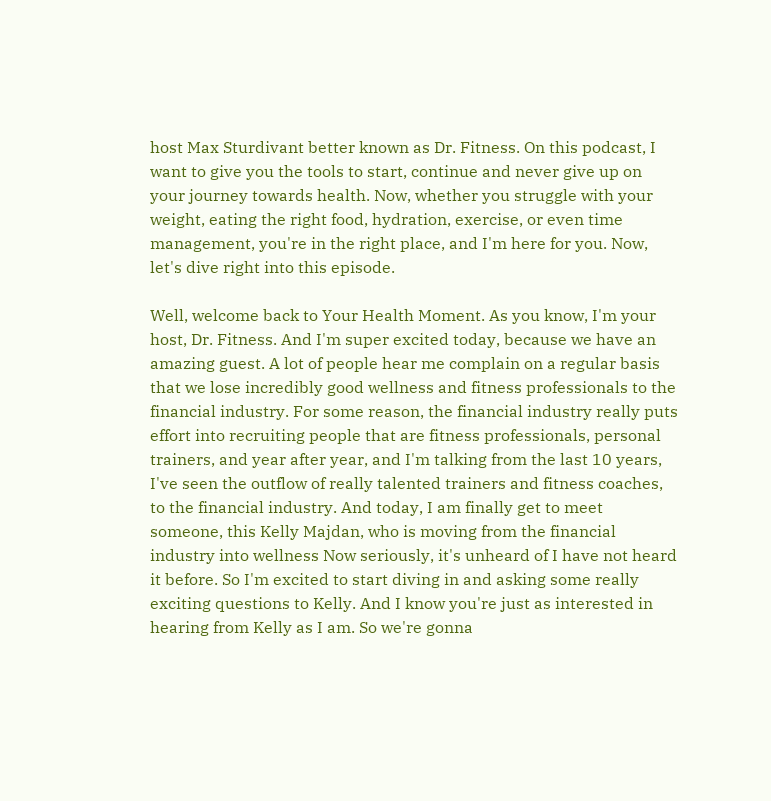host Max Sturdivant better known as Dr. Fitness. On this podcast, I want to give you the tools to start, continue and never give up on your journey towards health. Now, whether you struggle with your weight, eating the right food, hydration, exercise, or even time management, you're in the right place, and I'm here for you. Now, let's dive right into this episode.

Well, welcome back to Your Health Moment. As you know, I'm your host, Dr. Fitness. And I'm super excited today, because we have an amazing guest. A lot of people hear me complain on a regular basis that we lose incredibly good wellness and fitness professionals to the financial industry. For some reason, the financial industry really puts effort into recruiting people that are fitness professionals, personal trainers, and year after year, and I'm talking from the last 10 years, I've seen the outflow of really talented trainers and fitness coaches, to the financial industry. And today, I am finally get to meet someone, this Kelly Majdan, who is moving from the financial industry into wellness Now seriously, it's unheard of I have not heard it before. So I'm excited to start diving in and asking some really exciting questions to Kelly. And I know you're just as interested in hearing from Kelly as I am. So we're gonna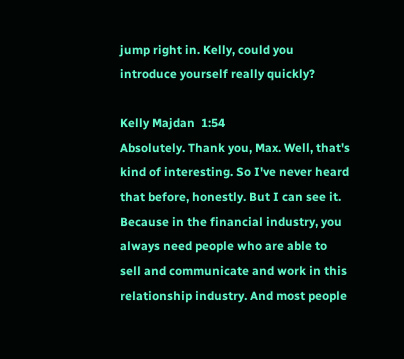jump right in. Kelly, could you introduce yourself really quickly?

Kelly Majdan  1:54
Absolutely. Thank you, Max. Well, that's kind of interesting. So I've never heard that before, honestly. But I can see it. Because in the financial industry, you always need people who are able to sell and communicate and work in this relationship industry. And most people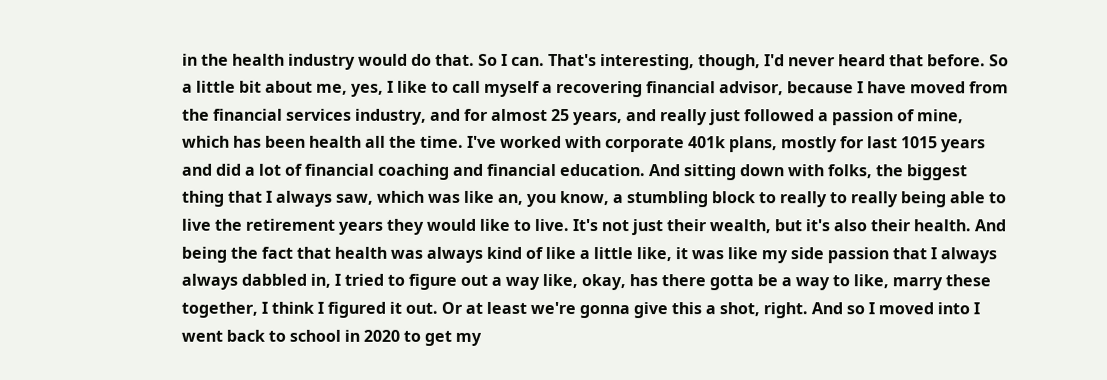in the health industry would do that. So I can. That's interesting, though, I'd never heard that before. So a little bit about me, yes, I like to call myself a recovering financial advisor, because I have moved from the financial services industry, and for almost 25 years, and really just followed a passion of mine, which has been health all the time. I've worked with corporate 401k plans, mostly for last 1015 years and did a lot of financial coaching and financial education. And sitting down with folks, the biggest thing that I always saw, which was like an, you know, a stumbling block to really to really being able to live the retirement years they would like to live. It's not just their wealth, but it's also their health. And being the fact that health was always kind of like a little like, it was like my side passion that I always always dabbled in, I tried to figure out a way like, okay, has there gotta be a way to like, marry these together, I think I figured it out. Or at least we're gonna give this a shot, right. And so I moved into I went back to school in 2020 to get my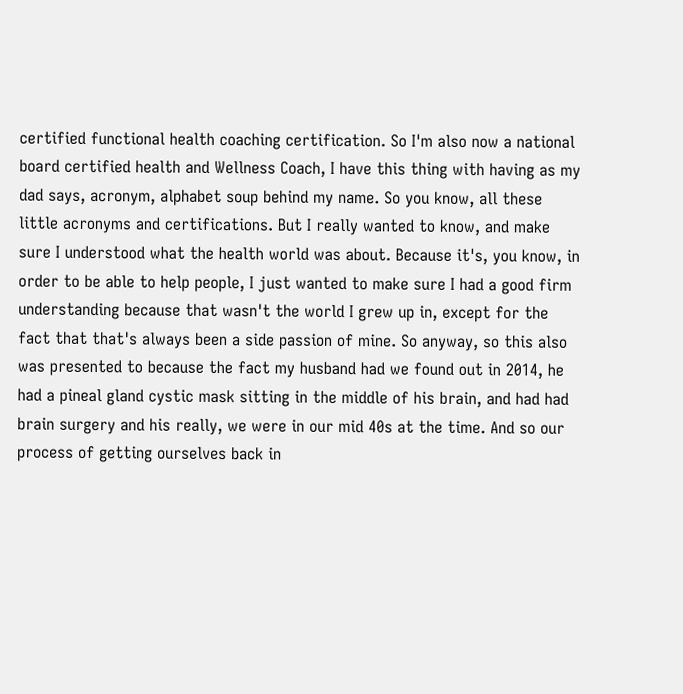certified functional health coaching certification. So I'm also now a national board certified health and Wellness Coach, I have this thing with having as my dad says, acronym, alphabet soup behind my name. So you know, all these little acronyms and certifications. But I really wanted to know, and make sure I understood what the health world was about. Because it's, you know, in order to be able to help people, I just wanted to make sure I had a good firm understanding because that wasn't the world I grew up in, except for the fact that that's always been a side passion of mine. So anyway, so this also was presented to because the fact my husband had we found out in 2014, he had a pineal gland cystic mask sitting in the middle of his brain, and had had brain surgery and his really, we were in our mid 40s at the time. And so our process of getting ourselves back in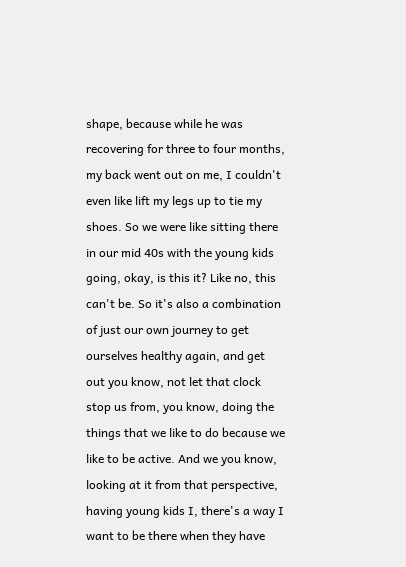shape, because while he was recovering for three to four months, my back went out on me, I couldn't even like lift my legs up to tie my shoes. So we were like sitting there in our mid 40s with the young kids going, okay, is this it? Like no, this can't be. So it's also a combination of just our own journey to get ourselves healthy again, and get out you know, not let that clock stop us from, you know, doing the things that we like to do because we like to be active. And we you know, looking at it from that perspective, having young kids I, there's a way I want to be there when they have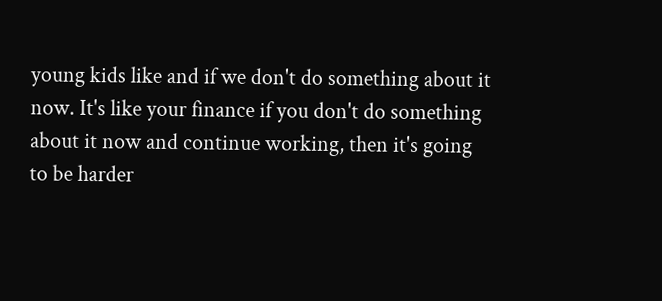young kids like and if we don't do something about it now. It's like your finance if you don't do something about it now and continue working, then it's going to be harder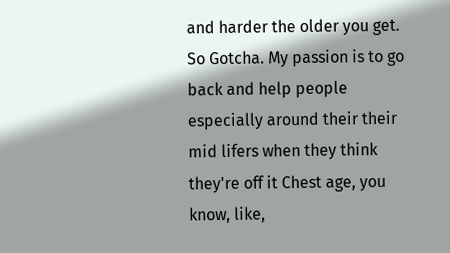and harder the older you get. So Gotcha. My passion is to go back and help people especially around their their mid lifers when they think they're off it Chest age, you know, like,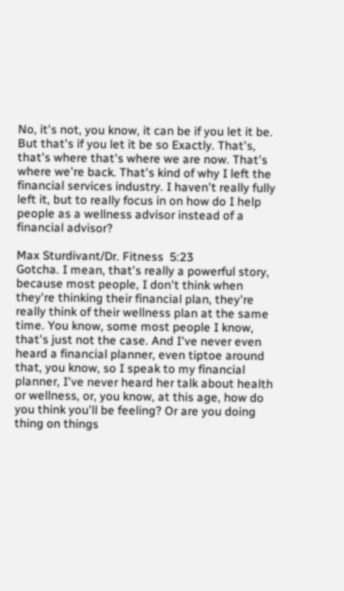No, it's not, you know, it can be if you let it be. But that's if you let it be so Exactly. That's, that's where that's where we are now. That's where we're back. That's kind of why I left the financial services industry. I haven't really fully left it, but to really focus in on how do I help people as a wellness advisor instead of a financial advisor?

Max Sturdivant/Dr. Fitness  5:23
Gotcha. I mean, that's really a powerful story, because most people, I don't think when they're thinking their financial plan, they're really think of their wellness plan at the same time. You know, some most people I know, that's just not the case. And I've never even heard a financial planner, even tiptoe around that, you know, so I speak to my financial planner, I've never heard her talk about health or wellness, or, you know, at this age, how do you think you'll be feeling? Or are you doing thing on things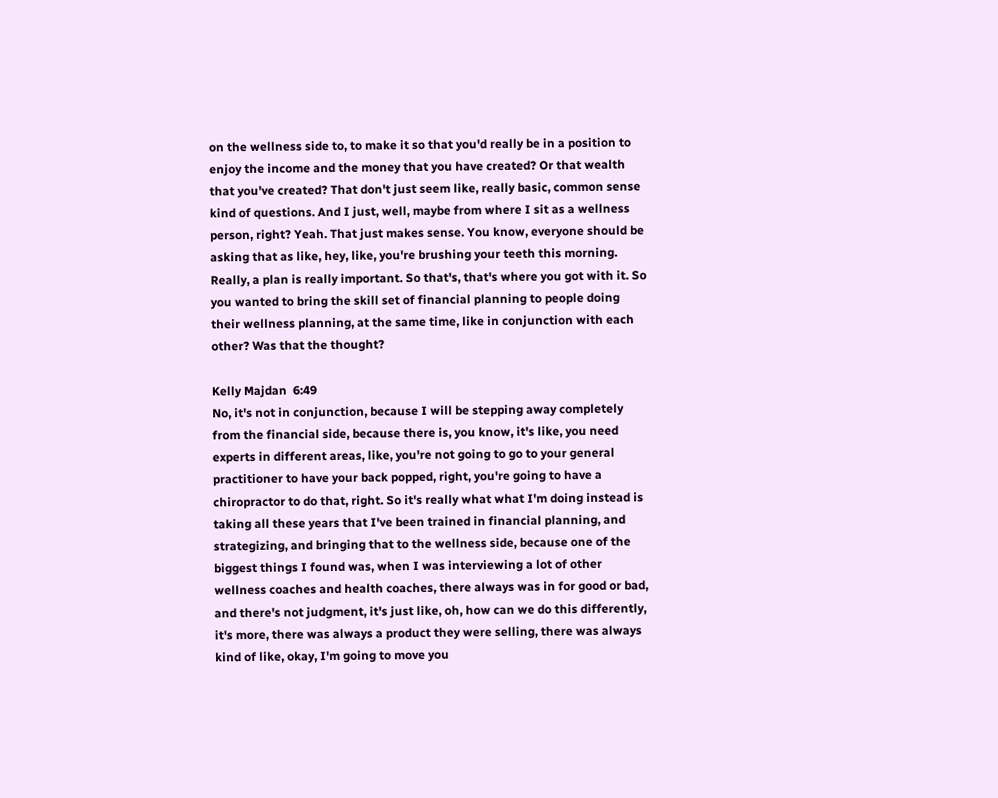on the wellness side to, to make it so that you'd really be in a position to enjoy the income and the money that you have created? Or that wealth that you've created? That don't just seem like, really basic, common sense kind of questions. And I just, well, maybe from where I sit as a wellness person, right? Yeah. That just makes sense. You know, everyone should be asking that as like, hey, like, you're brushing your teeth this morning. Really, a plan is really important. So that's, that's where you got with it. So you wanted to bring the skill set of financial planning to people doing their wellness planning, at the same time, like in conjunction with each other? Was that the thought?

Kelly Majdan  6:49
No, it's not in conjunction, because I will be stepping away completely from the financial side, because there is, you know, it's like, you need experts in different areas, like, you're not going to go to your general practitioner to have your back popped, right, you're going to have a chiropractor to do that, right. So it's really what what I'm doing instead is taking all these years that I've been trained in financial planning, and strategizing, and bringing that to the wellness side, because one of the biggest things I found was, when I was interviewing a lot of other wellness coaches and health coaches, there always was in for good or bad, and there's not judgment, it's just like, oh, how can we do this differently, it's more, there was always a product they were selling, there was always kind of like, okay, I'm going to move you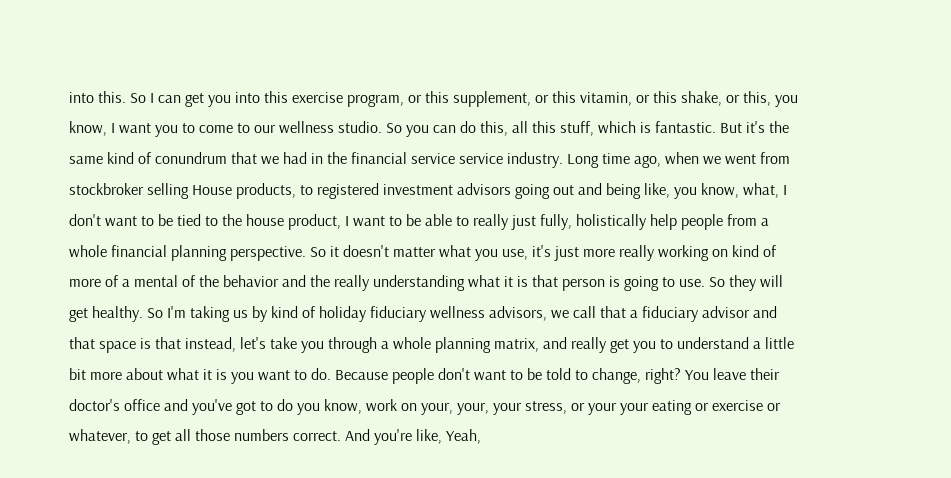into this. So I can get you into this exercise program, or this supplement, or this vitamin, or this shake, or this, you know, I want you to come to our wellness studio. So you can do this, all this stuff, which is fantastic. But it's the same kind of conundrum that we had in the financial service service industry. Long time ago, when we went from stockbroker selling House products, to registered investment advisors going out and being like, you know, what, I don't want to be tied to the house product, I want to be able to really just fully, holistically help people from a whole financial planning perspective. So it doesn't matter what you use, it's just more really working on kind of more of a mental of the behavior and the really understanding what it is that person is going to use. So they will get healthy. So I'm taking us by kind of holiday fiduciary wellness advisors, we call that a fiduciary advisor and that space is that instead, let's take you through a whole planning matrix, and really get you to understand a little bit more about what it is you want to do. Because people don't want to be told to change, right? You leave their doctor's office and you've got to do you know, work on your, your, your stress, or your your eating or exercise or whatever, to get all those numbers correct. And you're like, Yeah,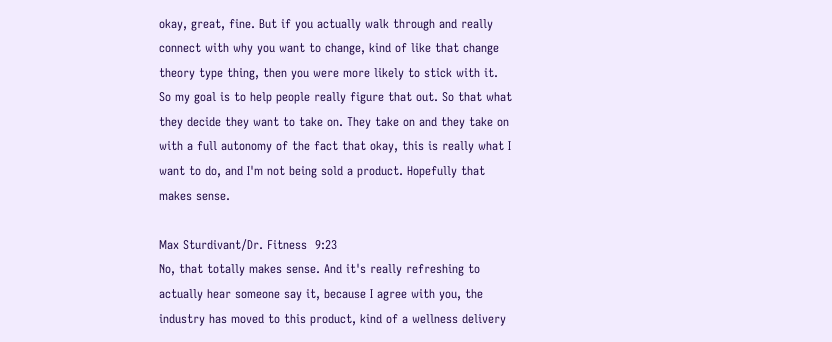okay, great, fine. But if you actually walk through and really connect with why you want to change, kind of like that change theory type thing, then you were more likely to stick with it. So my goal is to help people really figure that out. So that what they decide they want to take on. They take on and they take on with a full autonomy of the fact that okay, this is really what I want to do, and I'm not being sold a product. Hopefully that makes sense.

Max Sturdivant/Dr. Fitness  9:23
No, that totally makes sense. And it's really refreshing to actually hear someone say it, because I agree with you, the industry has moved to this product, kind of a wellness delivery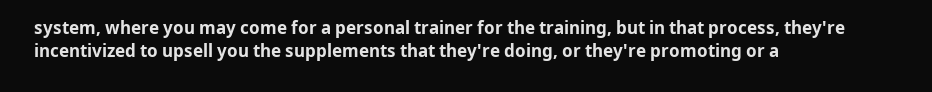system, where you may come for a personal trainer for the training, but in that process, they're incentivized to upsell you the supplements that they're doing, or they're promoting or a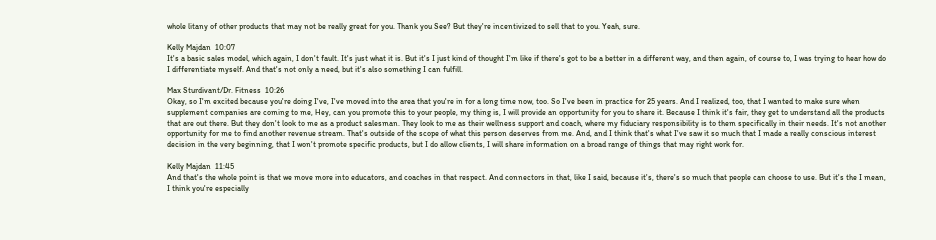whole litany of other products that may not be really great for you. Thank you See? But they're incentivized to sell that to you. Yeah, sure.

Kelly Majdan  10:07
It's a basic sales model, which again, I don't fault. It's just what it is. But it's I just kind of thought I'm like if there's got to be a better in a different way, and then again, of course to, I was trying to hear how do I differentiate myself. And that's not only a need, but it's also something I can fulfill.

Max Sturdivant/Dr. Fitness  10:26
Okay, so I'm excited because you're doing I've, I've moved into the area that you're in for a long time now, too. So I've been in practice for 25 years. And I realized, too, that I wanted to make sure when supplement companies are coming to me, Hey, can you promote this to your people, my thing is, I will provide an opportunity for you to share it. Because I think it's fair, they get to understand all the products that are out there. But they don't look to me as a product salesman. They look to me as their wellness support and coach, where my fiduciary responsibility is to them specifically in their needs. It's not another opportunity for me to find another revenue stream. That's outside of the scope of what this person deserves from me. And, and I think that's what I've saw it so much that I made a really conscious interest decision in the very beginning, that I won't promote specific products, but I do allow clients, I will share information on a broad range of things that may right work for.

Kelly Majdan  11:45
And that's the whole point is that we move more into educators, and coaches in that respect. And connectors in that, like I said, because it's, there's so much that people can choose to use. But it's the I mean, I think you're especially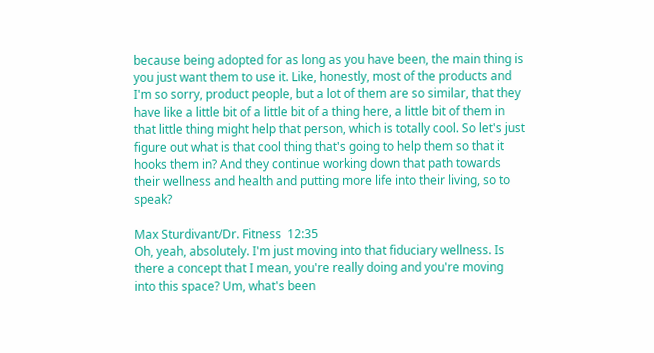because being adopted for as long as you have been, the main thing is you just want them to use it. Like, honestly, most of the products and I'm so sorry, product people, but a lot of them are so similar, that they have like a little bit of a little bit of a thing here, a little bit of them in that little thing might help that person, which is totally cool. So let's just figure out what is that cool thing that's going to help them so that it hooks them in? And they continue working down that path towards their wellness and health and putting more life into their living, so to speak?

Max Sturdivant/Dr. Fitness  12:35
Oh, yeah, absolutely. I'm just moving into that fiduciary wellness. Is there a concept that I mean, you're really doing and you're moving into this space? Um, what's been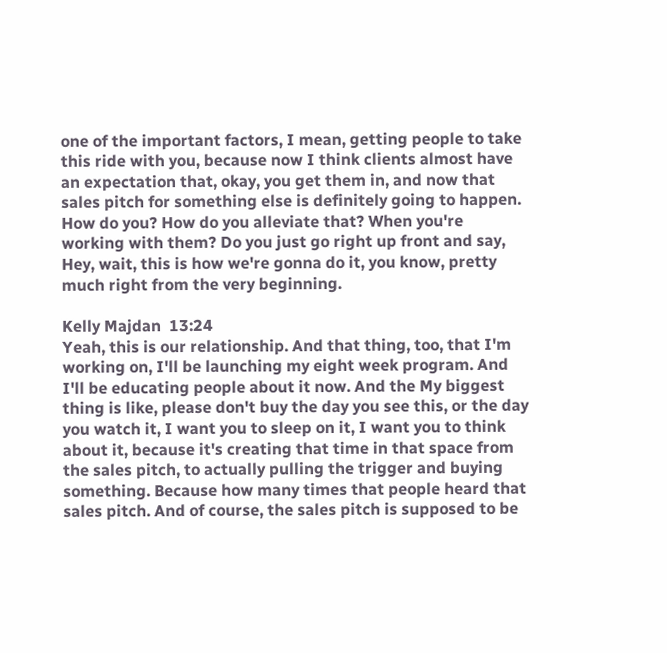one of the important factors, I mean, getting people to take this ride with you, because now I think clients almost have an expectation that, okay, you get them in, and now that sales pitch for something else is definitely going to happen. How do you? How do you alleviate that? When you're working with them? Do you just go right up front and say, Hey, wait, this is how we're gonna do it, you know, pretty much right from the very beginning.

Kelly Majdan  13:24
Yeah, this is our relationship. And that thing, too, that I'm working on, I'll be launching my eight week program. And I'll be educating people about it now. And the My biggest thing is like, please don't buy the day you see this, or the day you watch it, I want you to sleep on it, I want you to think about it, because it's creating that time in that space from the sales pitch, to actually pulling the trigger and buying something. Because how many times that people heard that sales pitch. And of course, the sales pitch is supposed to be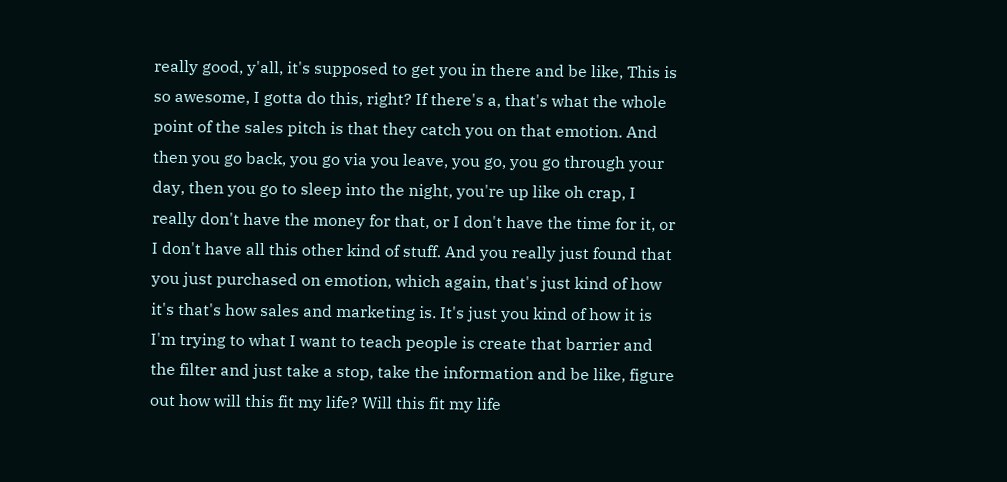really good, y'all, it's supposed to get you in there and be like, This is so awesome, I gotta do this, right? If there's a, that's what the whole point of the sales pitch is that they catch you on that emotion. And then you go back, you go via you leave, you go, you go through your day, then you go to sleep into the night, you're up like oh crap, I really don't have the money for that, or I don't have the time for it, or I don't have all this other kind of stuff. And you really just found that you just purchased on emotion, which again, that's just kind of how it's that's how sales and marketing is. It's just you kind of how it is I'm trying to what I want to teach people is create that barrier and the filter and just take a stop, take the information and be like, figure out how will this fit my life? Will this fit my life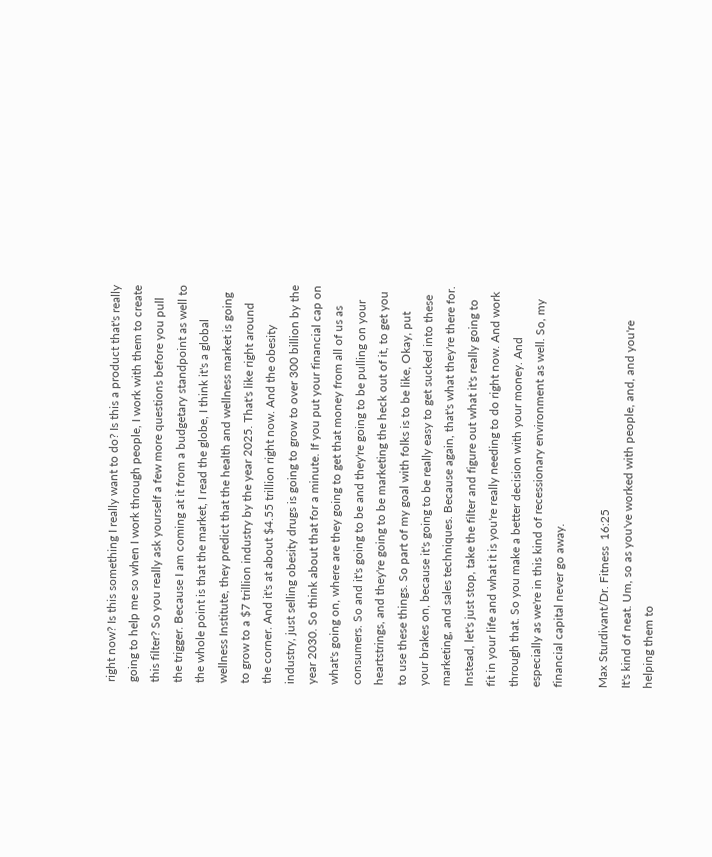right now? Is this something I really want to do? Is this a product that's really going to help me so when I work through people, I work with them to create this filter? So you really ask yourself a few more questions before you pull the trigger. Because I am coming at it from a budgetary standpoint as well to the whole point is that the market, I read the globe, I think it's a global wellness Institute, they predict that the health and wellness market is going to grow to a $7 trillion industry by the year 2025. That's like right around the corner. And it's at about $4.55 trillion right now. And the obesity industry, just selling obesity drugs is going to grow to over 300 billion by the year 2030. So think about that for a minute. If you put your financial cap on what's going on, where are they going to get that money from all of us as consumers. So and it's going to be and they're going to be pulling on your heartstrings, and they're going to be marketing the heck out of it, to get you to use these things. So part of my goal with folks is to be like, Okay, put your brakes on, because it's going to be really easy to get sucked into these marketing, and sales techniques. Because again, that's what they're there for. Instead, let's just stop, take the filter and figure out what it's really going to fit in your life and what it is you're really needing to do right now. And work through that. So you make a better decision with your money. And especially as we're in this kind of recessionary environment as well. So, my financial capital never go away.

Max Sturdivant/Dr. Fitness  16:25
It's kind of neat. Um, so as you've worked with people, and, and you're helping them to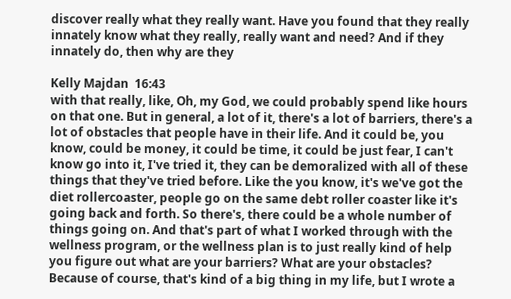discover really what they really want. Have you found that they really innately know what they really, really want and need? And if they innately do, then why are they

Kelly Majdan  16:43
with that really, like, Oh, my God, we could probably spend like hours on that one. But in general, a lot of it, there's a lot of barriers, there's a lot of obstacles that people have in their life. And it could be, you know, could be money, it could be time, it could be just fear, I can't know go into it, I've tried it, they can be demoralized with all of these things that they've tried before. Like the you know, it's we've got the diet rollercoaster, people go on the same debt roller coaster like it's going back and forth. So there's, there could be a whole number of things going on. And that's part of what I worked through with the wellness program, or the wellness plan is to just really kind of help you figure out what are your barriers? What are your obstacles? Because of course, that's kind of a big thing in my life, but I wrote a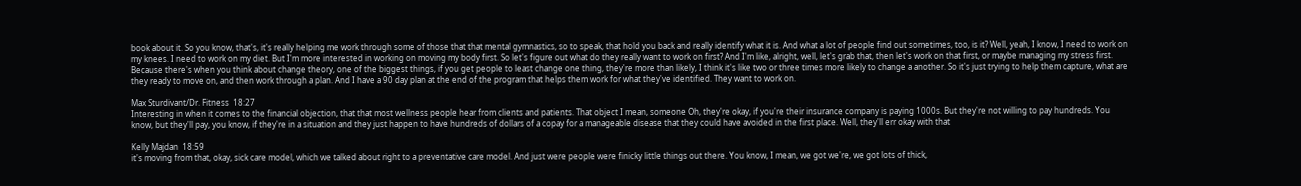book about it. So you know, that's, it's really helping me work through some of those that that mental gymnastics, so to speak, that hold you back and really identify what it is. And what a lot of people find out sometimes, too, is it? Well, yeah, I know, I need to work on my knees. I need to work on my diet. But I'm more interested in working on moving my body first. So let's figure out what do they really want to work on first? And I'm like, alright, well, let's grab that, then let's work on that first, or maybe managing my stress first. Because there's when you think about change theory, one of the biggest things, if you get people to least change one thing, they're more than likely, I think it's like two or three times more likely to change a another. So it's just trying to help them capture, what are they ready to move on, and then work through a plan. And I have a 90 day plan at the end of the program that helps them work for what they've identified. They want to work on.

Max Sturdivant/Dr. Fitness  18:27
Interesting in when it comes to the financial objection, that that most wellness people hear from clients and patients. That object I mean, someone Oh, they're okay, if you're their insurance company is paying 1000s. But they're not willing to pay hundreds. You know, but they'll pay, you know, if they're in a situation and they just happen to have hundreds of dollars of a copay for a manageable disease that they could have avoided in the first place. Well, they'll err okay with that

Kelly Majdan  18:59
it's moving from that, okay, sick care model, which we talked about right to a preventative care model. And just were people were finicky little things out there. You know, I mean, we got we're, we got lots of thick,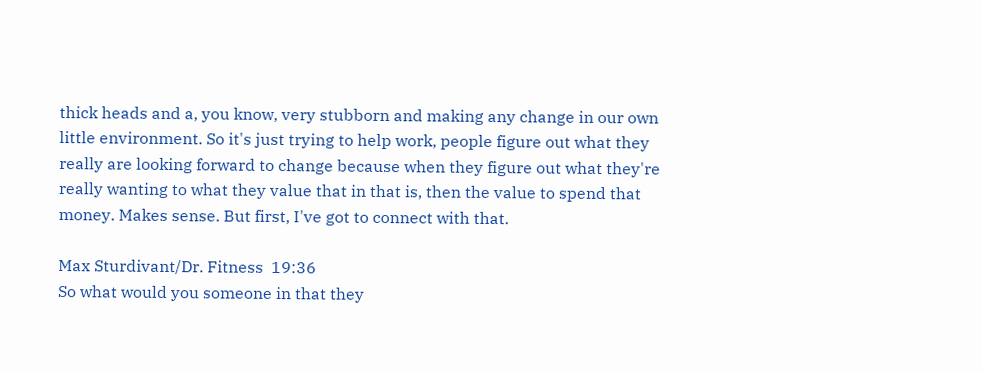thick heads and a, you know, very stubborn and making any change in our own little environment. So it's just trying to help work, people figure out what they really are looking forward to change because when they figure out what they're really wanting to what they value that in that is, then the value to spend that money. Makes sense. But first, I've got to connect with that.

Max Sturdivant/Dr. Fitness  19:36
So what would you someone in that they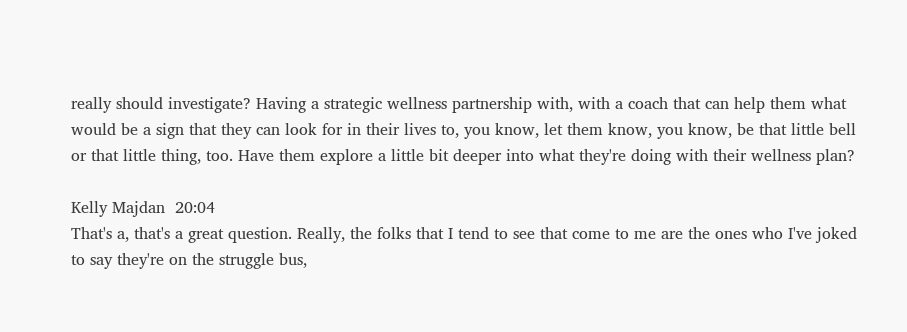really should investigate? Having a strategic wellness partnership with, with a coach that can help them what would be a sign that they can look for in their lives to, you know, let them know, you know, be that little bell or that little thing, too. Have them explore a little bit deeper into what they're doing with their wellness plan?

Kelly Majdan  20:04
That's a, that's a great question. Really, the folks that I tend to see that come to me are the ones who I've joked to say they're on the struggle bus,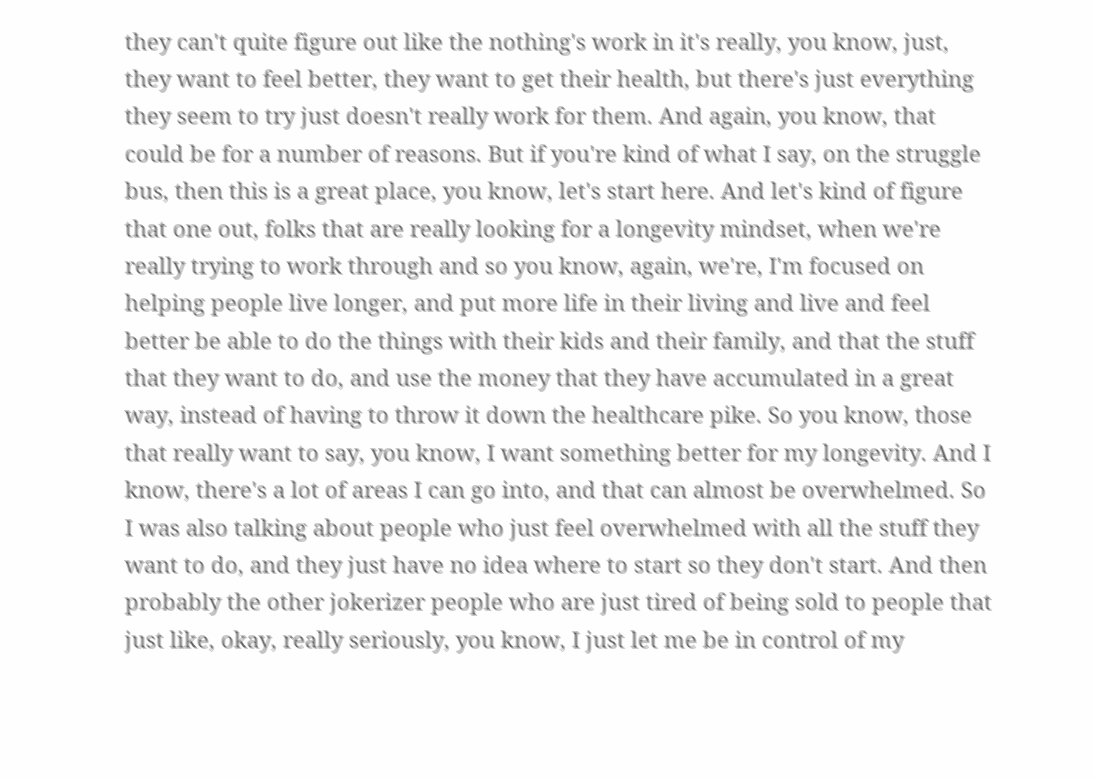they can't quite figure out like the nothing's work in it's really, you know, just, they want to feel better, they want to get their health, but there's just everything they seem to try just doesn't really work for them. And again, you know, that could be for a number of reasons. But if you're kind of what I say, on the struggle bus, then this is a great place, you know, let's start here. And let's kind of figure that one out, folks that are really looking for a longevity mindset, when we're really trying to work through and so you know, again, we're, I'm focused on helping people live longer, and put more life in their living and live and feel better be able to do the things with their kids and their family, and that the stuff that they want to do, and use the money that they have accumulated in a great way, instead of having to throw it down the healthcare pike. So you know, those that really want to say, you know, I want something better for my longevity. And I know, there's a lot of areas I can go into, and that can almost be overwhelmed. So I was also talking about people who just feel overwhelmed with all the stuff they want to do, and they just have no idea where to start so they don't start. And then probably the other jokerizer people who are just tired of being sold to people that just like, okay, really seriously, you know, I just let me be in control of my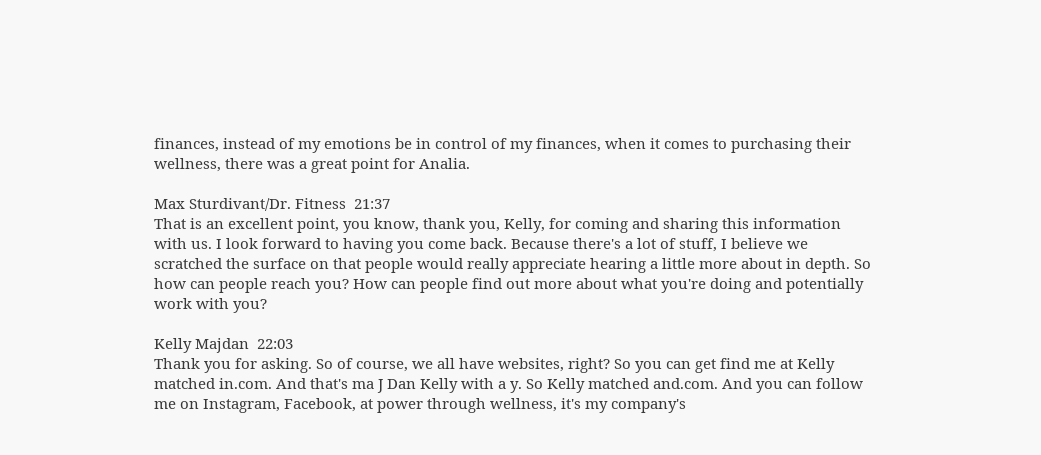finances, instead of my emotions be in control of my finances, when it comes to purchasing their wellness, there was a great point for Analia.

Max Sturdivant/Dr. Fitness  21:37
That is an excellent point, you know, thank you, Kelly, for coming and sharing this information with us. I look forward to having you come back. Because there's a lot of stuff, I believe we scratched the surface on that people would really appreciate hearing a little more about in depth. So how can people reach you? How can people find out more about what you're doing and potentially work with you?

Kelly Majdan  22:03
Thank you for asking. So of course, we all have websites, right? So you can get find me at Kelly matched in.com. And that's ma J Dan Kelly with a y. So Kelly matched and.com. And you can follow me on Instagram, Facebook, at power through wellness, it's my company's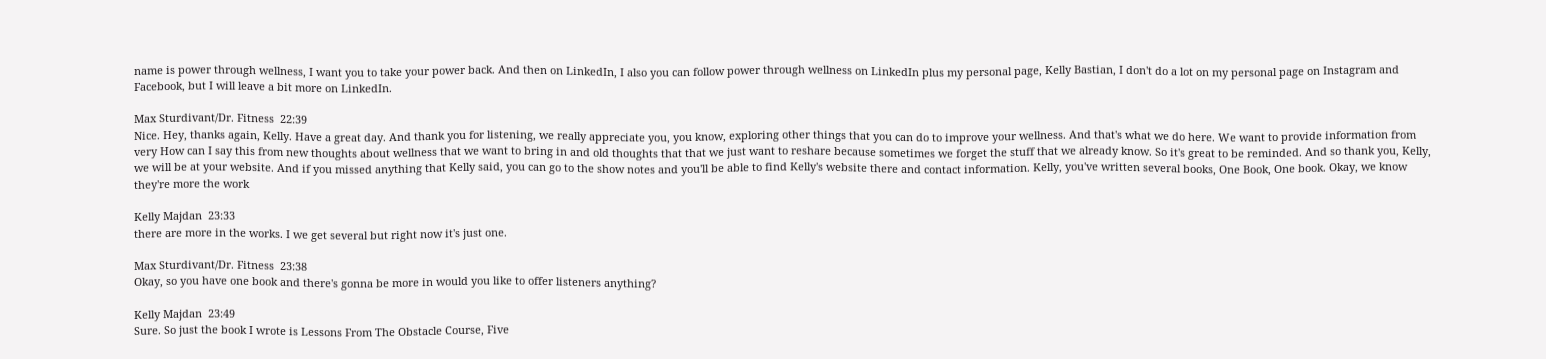name is power through wellness, I want you to take your power back. And then on LinkedIn, I also you can follow power through wellness on LinkedIn plus my personal page, Kelly Bastian, I don't do a lot on my personal page on Instagram and Facebook, but I will leave a bit more on LinkedIn.

Max Sturdivant/Dr. Fitness  22:39
Nice. Hey, thanks again, Kelly. Have a great day. And thank you for listening, we really appreciate you, you know, exploring other things that you can do to improve your wellness. And that's what we do here. We want to provide information from very How can I say this from new thoughts about wellness that we want to bring in and old thoughts that that we just want to reshare because sometimes we forget the stuff that we already know. So it's great to be reminded. And so thank you, Kelly, we will be at your website. And if you missed anything that Kelly said, you can go to the show notes and you'll be able to find Kelly's website there and contact information. Kelly, you've written several books, One Book, One book. Okay, we know they're more the work

Kelly Majdan  23:33
there are more in the works. I we get several but right now it's just one.

Max Sturdivant/Dr. Fitness  23:38
Okay, so you have one book and there's gonna be more in would you like to offer listeners anything?

Kelly Majdan  23:49
Sure. So just the book I wrote is Lessons From The Obstacle Course, Five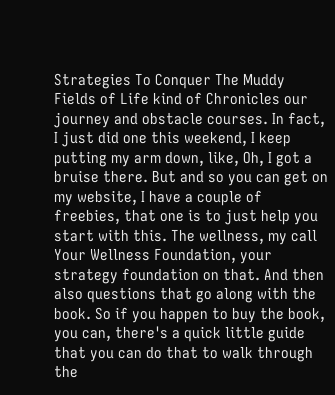Strategies To Conquer The Muddy Fields of Life kind of Chronicles our journey and obstacle courses. In fact, I just did one this weekend, I keep putting my arm down, like, Oh, I got a bruise there. But and so you can get on my website, I have a couple of freebies, that one is to just help you start with this. The wellness, my call Your Wellness Foundation, your strategy foundation on that. And then also questions that go along with the book. So if you happen to buy the book, you can, there's a quick little guide that you can do that to walk through the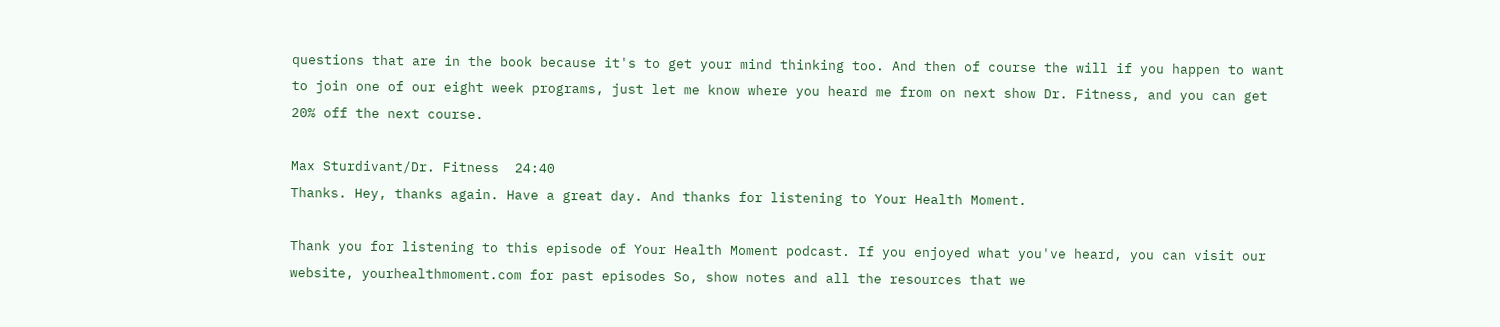questions that are in the book because it's to get your mind thinking too. And then of course the will if you happen to want to join one of our eight week programs, just let me know where you heard me from on next show Dr. Fitness, and you can get 20% off the next course.

Max Sturdivant/Dr. Fitness  24:40
Thanks. Hey, thanks again. Have a great day. And thanks for listening to Your Health Moment.

Thank you for listening to this episode of Your Health Moment podcast. If you enjoyed what you've heard, you can visit our website, yourhealthmoment.com for past episodes So, show notes and all the resources that we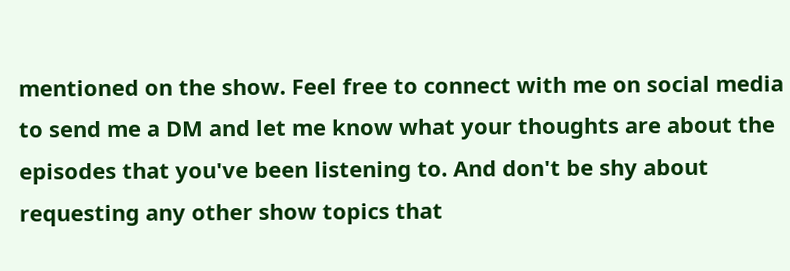mentioned on the show. Feel free to connect with me on social media to send me a DM and let me know what your thoughts are about the episodes that you've been listening to. And don't be shy about requesting any other show topics that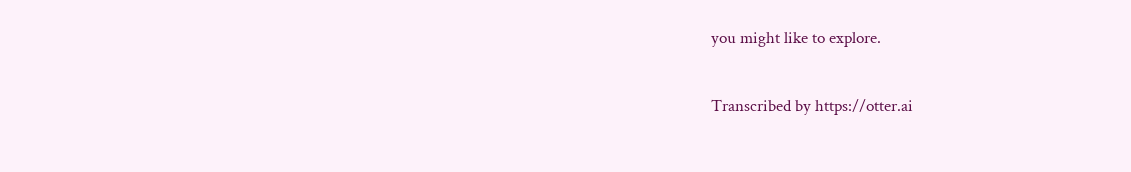you might like to explore.

Transcribed by https://otter.ai